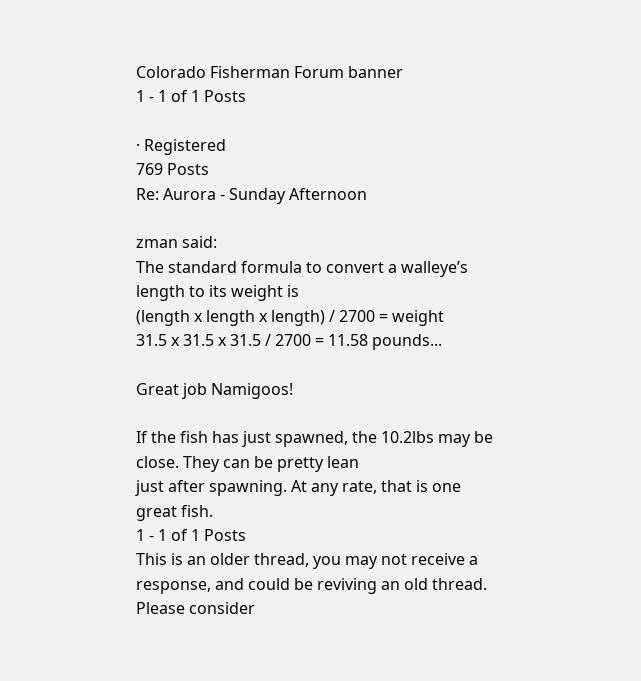Colorado Fisherman Forum banner
1 - 1 of 1 Posts

· Registered
769 Posts
Re: Aurora - Sunday Afternoon

zman said:
The standard formula to convert a walleye’s length to its weight is
(length x length x length) / 2700 = weight
31.5 x 31.5 x 31.5 / 2700 = 11.58 pounds...

Great job Namigoos!

If the fish has just spawned, the 10.2lbs may be close. They can be pretty lean
just after spawning. At any rate, that is one great fish.
1 - 1 of 1 Posts
This is an older thread, you may not receive a response, and could be reviving an old thread. Please consider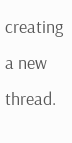creating a new thread.